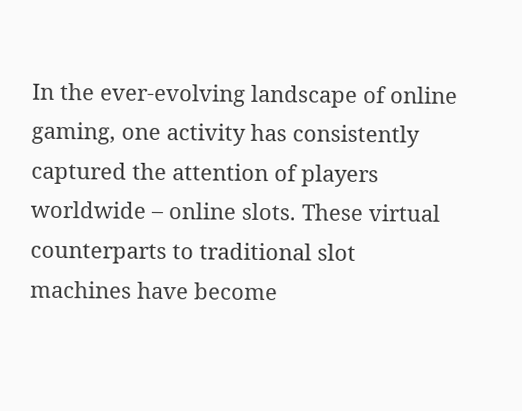In the ever-evolving landscape of online gaming, one activity has consistently captured the attention of players worldwide – online slots. These virtual counterparts to traditional slot machines have become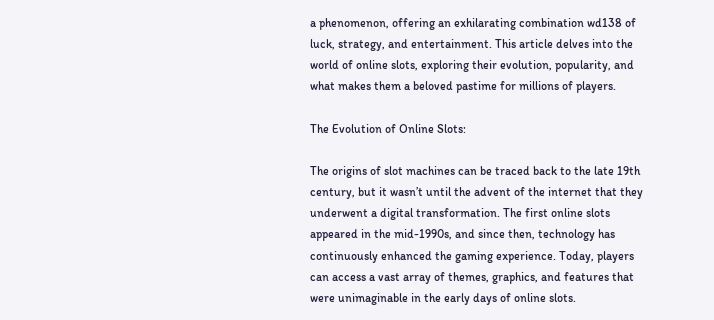a phenomenon, offering an exhilarating combination wd138 of luck, strategy, and entertainment. This article delves into the world of online slots, exploring their evolution, popularity, and what makes them a beloved pastime for millions of players.

The Evolution of Online Slots:

The origins of slot machines can be traced back to the late 19th century, but it wasn’t until the advent of the internet that they underwent a digital transformation. The first online slots appeared in the mid-1990s, and since then, technology has continuously enhanced the gaming experience. Today, players can access a vast array of themes, graphics, and features that were unimaginable in the early days of online slots.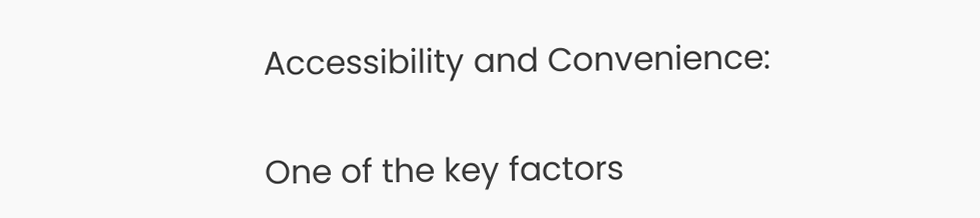Accessibility and Convenience:

One of the key factors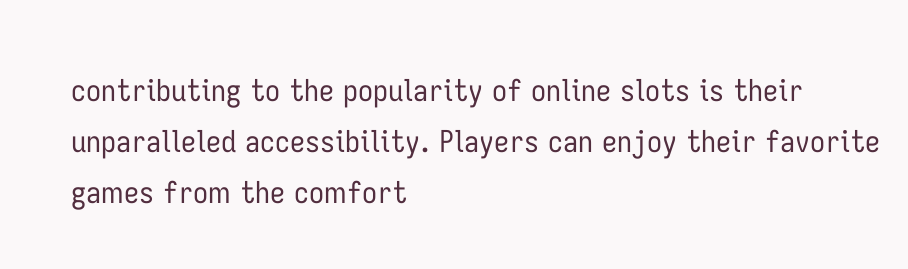contributing to the popularity of online slots is their unparalleled accessibility. Players can enjoy their favorite games from the comfort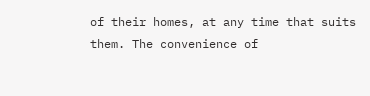of their homes, at any time that suits them. The convenience of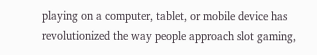playing on a computer, tablet, or mobile device has revolutionized the way people approach slot gaming,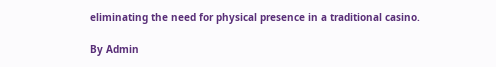eliminating the need for physical presence in a traditional casino.

By Admin